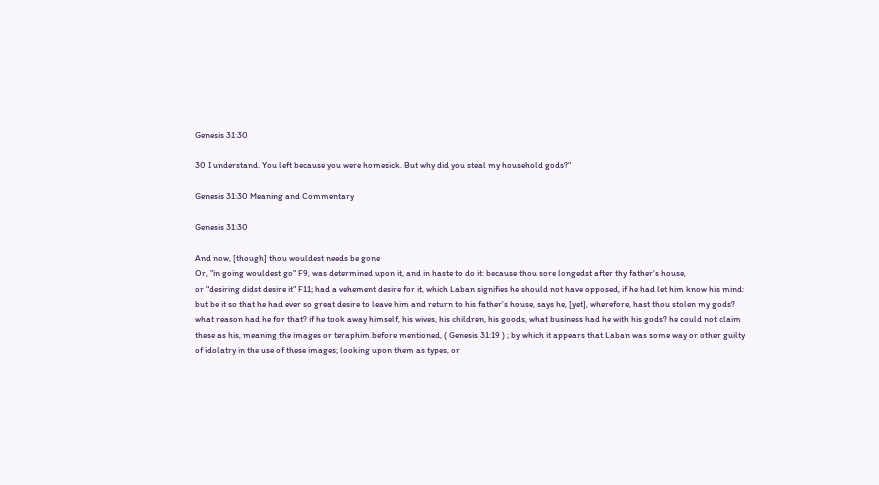Genesis 31:30

30 I understand. You left because you were homesick. But why did you steal my household gods?"

Genesis 31:30 Meaning and Commentary

Genesis 31:30

And now, [though] thou wouldest needs be gone
Or, "in going wouldest go" F9, was determined upon it, and in haste to do it: because thou sore longedst after thy father's house,
or "desiring didst desire it" F11; had a vehement desire for it, which Laban signifies he should not have opposed, if he had let him know his mind: but be it so that he had ever so great desire to leave him and return to his father's house, says he, [yet], wherefore, hast thou stolen my gods?
what reason had he for that? if he took away himself, his wives, his children, his goods, what business had he with his gods? he could not claim these as his, meaning the images or teraphim before mentioned, ( Genesis 31:19 ) ; by which it appears that Laban was some way or other guilty of idolatry in the use of these images; looking upon them as types, or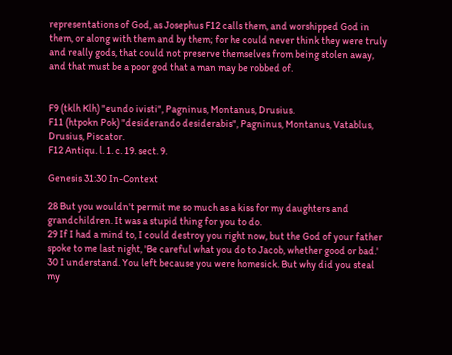representations of God, as Josephus F12 calls them, and worshipped God in them, or along with them and by them; for he could never think they were truly and really gods, that could not preserve themselves from being stolen away, and that must be a poor god that a man may be robbed of.


F9 (tklh Klh) "eundo ivisti", Pagninus, Montanus, Drusius.
F11 (htpokn Pok) "desiderando desiderabis", Pagninus, Montanus, Vatablus, Drusius, Piscator.
F12 Antiqu. l. 1. c. 19. sect. 9.

Genesis 31:30 In-Context

28 But you wouldn't permit me so much as a kiss for my daughters and grandchildren. It was a stupid thing for you to do.
29 If I had a mind to, I could destroy you right now, but the God of your father spoke to me last night, 'Be careful what you do to Jacob, whether good or bad.'
30 I understand. You left because you were homesick. But why did you steal my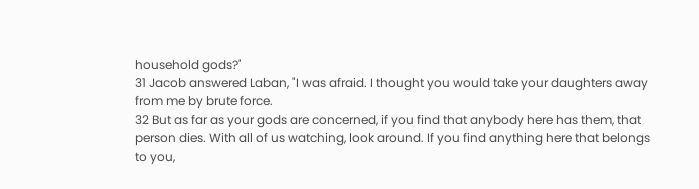household gods?"
31 Jacob answered Laban, "I was afraid. I thought you would take your daughters away from me by brute force.
32 But as far as your gods are concerned, if you find that anybody here has them, that person dies. With all of us watching, look around. If you find anything here that belongs to you,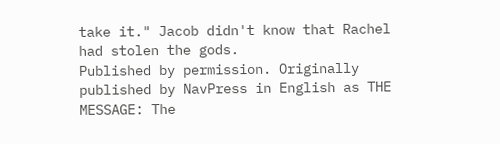take it." Jacob didn't know that Rachel had stolen the gods.
Published by permission. Originally published by NavPress in English as THE MESSAGE: The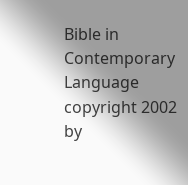Bible in Contemporary Language copyright 2002 by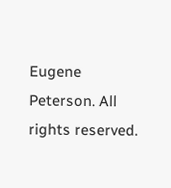Eugene Peterson. All rights reserved.